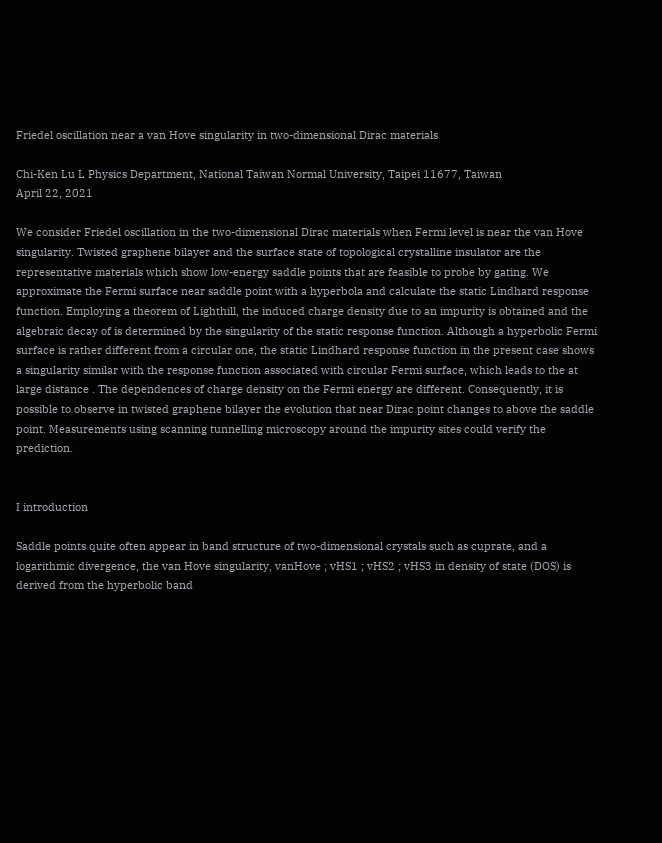Friedel oscillation near a van Hove singularity in two-dimensional Dirac materials

Chi-Ken Lu L Physics Department, National Taiwan Normal University, Taipei 11677, Taiwan
April 22, 2021

We consider Friedel oscillation in the two-dimensional Dirac materials when Fermi level is near the van Hove singularity. Twisted graphene bilayer and the surface state of topological crystalline insulator are the representative materials which show low-energy saddle points that are feasible to probe by gating. We approximate the Fermi surface near saddle point with a hyperbola and calculate the static Lindhard response function. Employing a theorem of Lighthill, the induced charge density due to an impurity is obtained and the algebraic decay of is determined by the singularity of the static response function. Although a hyperbolic Fermi surface is rather different from a circular one, the static Lindhard response function in the present case shows a singularity similar with the response function associated with circular Fermi surface, which leads to the at large distance . The dependences of charge density on the Fermi energy are different. Consequently, it is possible to observe in twisted graphene bilayer the evolution that near Dirac point changes to above the saddle point. Measurements using scanning tunnelling microscopy around the impurity sites could verify the prediction.


I introduction

Saddle points quite often appear in band structure of two-dimensional crystals such as cuprate, and a logarithmic divergence, the van Hove singularity, vanHove ; vHS1 ; vHS2 ; vHS3 in density of state (DOS) is derived from the hyperbolic band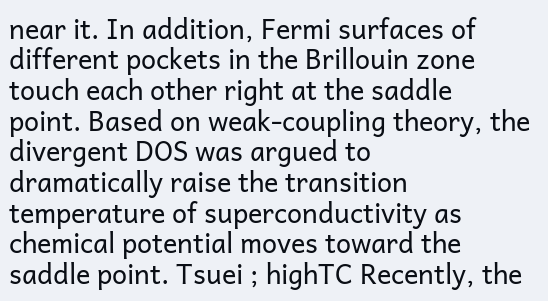near it. In addition, Fermi surfaces of different pockets in the Brillouin zone touch each other right at the saddle point. Based on weak-coupling theory, the divergent DOS was argued to dramatically raise the transition temperature of superconductivity as chemical potential moves toward the saddle point. Tsuei ; highTC Recently, the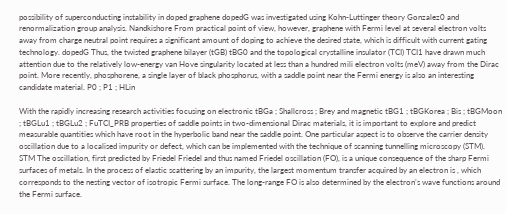possibility of superconducting instability in doped graphene dopedG was investigated using Kohn-Luttinger theory Gonzalez0 and renormalization group analysis. Nandkishore From practical point of view, however, graphene with Fermi level at several electron volts away from charge neutral point requires a significant amount of doping to achieve the desired state, which is difficult with current gating technology. dopedG Thus, the twisted graphene bilayer (tGB) tBG0 and the topological crystalline insulator (TCI) TCI1 have drawn much attention due to the relatively low-energy van Hove singularity located at less than a hundred mili electron volts (meV) away from the Dirac point. More recently, phosphorene, a single layer of black phosphorus, with a saddle point near the Fermi energy is also an interesting candidate material. P0 ; P1 ; HLin

With the rapidly increasing research activities focusing on electronic tBGa ; Shallcross ; Brey and magnetic tBG1 ; tBGKorea ; Bis ; tBGMoon ; tBGLu1 ; tBGLu2 ; FuTCI_PRB properties of saddle points in two-dimensional Dirac materials, it is important to explore and predict measurable quantities which have root in the hyperbolic band near the saddle point. One particular aspect is to observe the carrier density oscillation due to a localised impurity or defect, which can be implemented with the technique of scanning tunnelling microscopy (STM). STM The oscillation, first predicted by Friedel Friedel and thus named Friedel oscillation (FO), is a unique consequence of the sharp Fermi surfaces of metals. In the process of elastic scattering by an impurity, the largest momentum transfer acquired by an electron is , which corresponds to the nesting vector of isotropic Fermi surface. The long-range FO is also determined by the electron’s wave functions around the Fermi surface.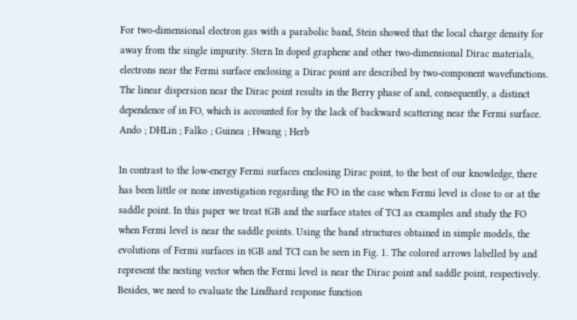For two-dimensional electron gas with a parabolic band, Stein showed that the local charge density for away from the single impurity. Stern In doped graphene and other two-dimensional Dirac materials, electrons near the Fermi surface enclosing a Dirac point are described by two-component wavefunctions. The linear dispersion near the Dirac point results in the Berry phase of and, consequently, a distinct dependence of in FO, which is accounted for by the lack of backward scattering near the Fermi surface. Ando ; DHLin ; Falko ; Guinea ; Hwang ; Herb

In contrast to the low-energy Fermi surfaces enclosing Dirac point, to the best of our knowledge, there has been little or none investigation regarding the FO in the case when Fermi level is close to or at the saddle point. In this paper we treat tGB and the surface states of TCI as examples and study the FO when Fermi level is near the saddle points. Using the band structures obtained in simple models, the evolutions of Fermi surfaces in tGB and TCI can be seen in Fig. 1. The colored arrows labelled by and represent the nesting vector when the Fermi level is near the Dirac point and saddle point, respectively. Besides, we need to evaluate the Lindhard response function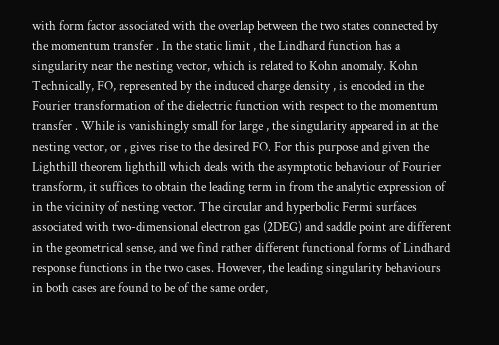with form factor associated with the overlap between the two states connected by the momentum transfer . In the static limit , the Lindhard function has a singularity near the nesting vector, which is related to Kohn anomaly. Kohn Technically, FO, represented by the induced charge density , is encoded in the Fourier transformation of the dielectric function with respect to the momentum transfer . While is vanishingly small for large , the singularity appeared in at the nesting vector, or , gives rise to the desired FO. For this purpose and given the Lighthill theorem lighthill which deals with the asymptotic behaviour of Fourier transform, it suffices to obtain the leading term in from the analytic expression of in the vicinity of nesting vector. The circular and hyperbolic Fermi surfaces associated with two-dimensional electron gas (2DEG) and saddle point are different in the geometrical sense, and we find rather different functional forms of Lindhard response functions in the two cases. However, the leading singularity behaviours in both cases are found to be of the same order,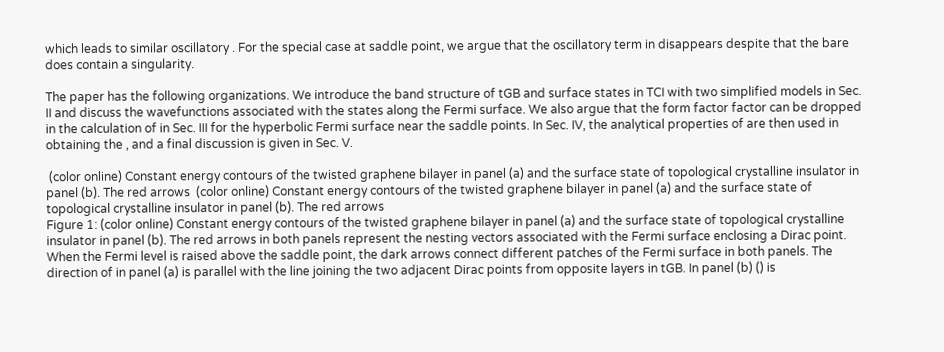which leads to similar oscillatory . For the special case at saddle point, we argue that the oscillatory term in disappears despite that the bare does contain a singularity.

The paper has the following organizations. We introduce the band structure of tGB and surface states in TCI with two simplified models in Sec. II and discuss the wavefunctions associated with the states along the Fermi surface. We also argue that the form factor factor can be dropped in the calculation of in Sec. III for the hyperbolic Fermi surface near the saddle points. In Sec. IV, the analytical properties of are then used in obtaining the , and a final discussion is given in Sec. V.

 (color online) Constant energy contours of the twisted graphene bilayer in panel (a) and the surface state of topological crystalline insulator in panel (b). The red arrows  (color online) Constant energy contours of the twisted graphene bilayer in panel (a) and the surface state of topological crystalline insulator in panel (b). The red arrows
Figure 1: (color online) Constant energy contours of the twisted graphene bilayer in panel (a) and the surface state of topological crystalline insulator in panel (b). The red arrows in both panels represent the nesting vectors associated with the Fermi surface enclosing a Dirac point. When the Fermi level is raised above the saddle point, the dark arrows connect different patches of the Fermi surface in both panels. The direction of in panel (a) is parallel with the line joining the two adjacent Dirac points from opposite layers in tGB. In panel (b) () is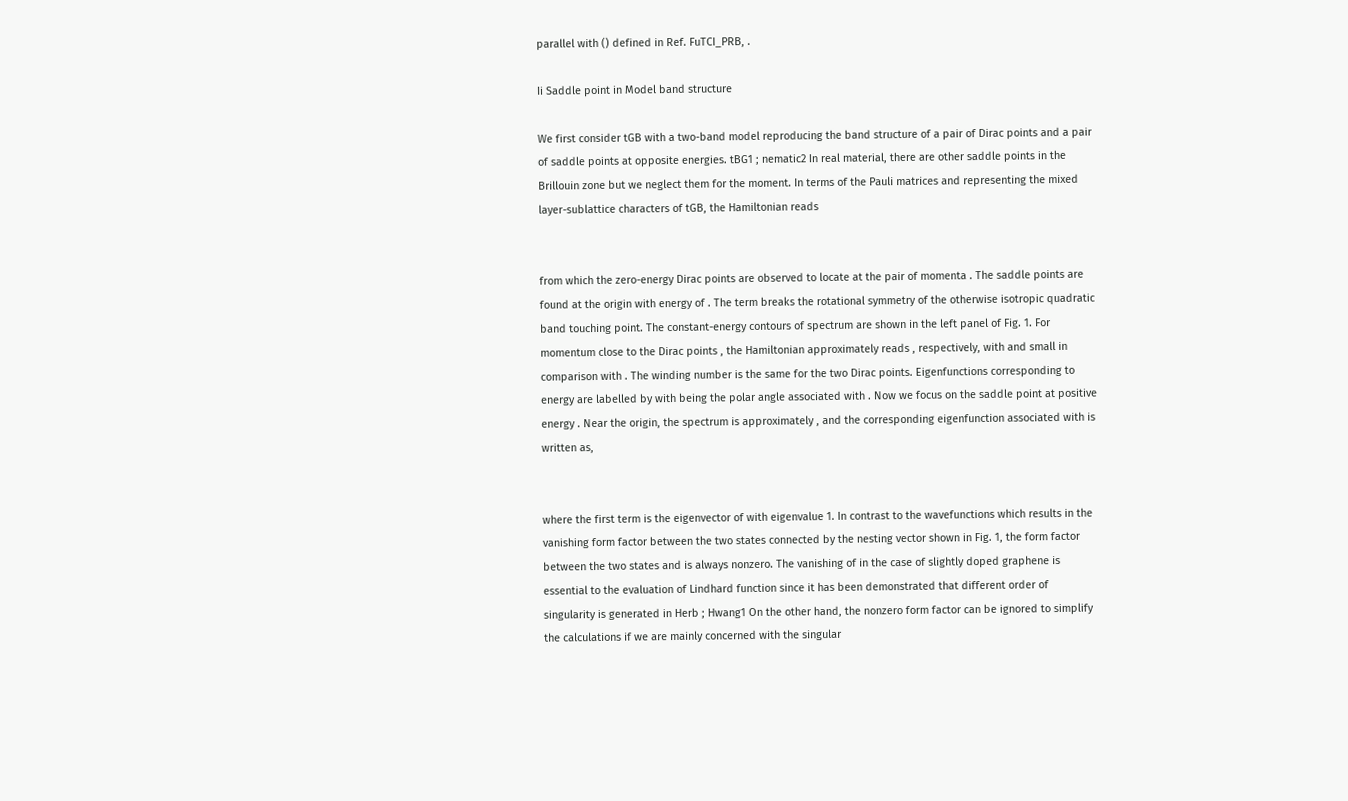parallel with () defined in Ref. FuTCI_PRB, .

Ii Saddle point in Model band structure

We first consider tGB with a two-band model reproducing the band structure of a pair of Dirac points and a pair of saddle points at opposite energies. tBG1 ; nematic2 In real material, there are other saddle points in the Brillouin zone but we neglect them for the moment. In terms of the Pauli matrices and representing the mixed layer-sublattice characters of tGB, the Hamiltonian reads


from which the zero-energy Dirac points are observed to locate at the pair of momenta . The saddle points are found at the origin with energy of . The term breaks the rotational symmetry of the otherwise isotropic quadratic band touching point. The constant-energy contours of spectrum are shown in the left panel of Fig. 1. For momentum close to the Dirac points , the Hamiltonian approximately reads , respectively, with and small in comparison with . The winding number is the same for the two Dirac points. Eigenfunctions corresponding to energy are labelled by with being the polar angle associated with . Now we focus on the saddle point at positive energy . Near the origin, the spectrum is approximately , and the corresponding eigenfunction associated with is written as,


where the first term is the eigenvector of with eigenvalue 1. In contrast to the wavefunctions which results in the vanishing form factor between the two states connected by the nesting vector shown in Fig. 1, the form factor between the two states and is always nonzero. The vanishing of in the case of slightly doped graphene is essential to the evaluation of Lindhard function since it has been demonstrated that different order of singularity is generated in Herb ; Hwang1 On the other hand, the nonzero form factor can be ignored to simplify the calculations if we are mainly concerned with the singular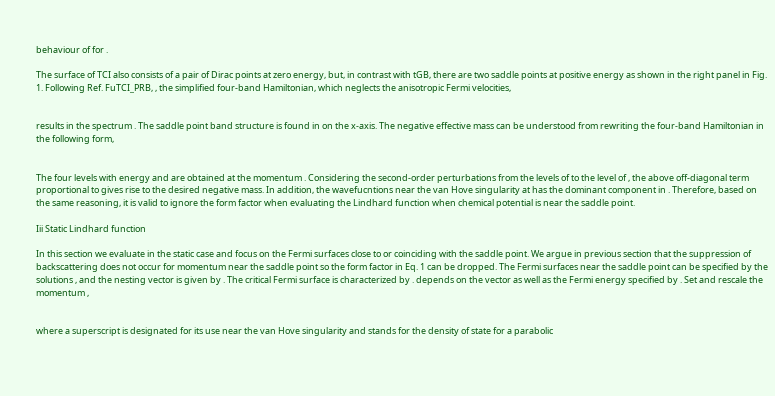behaviour of for .

The surface of TCI also consists of a pair of Dirac points at zero energy, but, in contrast with tGB, there are two saddle points at positive energy as shown in the right panel in Fig. 1. Following Ref. FuTCI_PRB, , the simplified four-band Hamiltonian, which neglects the anisotropic Fermi velocities,


results in the spectrum . The saddle point band structure is found in on the x-axis. The negative effective mass can be understood from rewriting the four-band Hamiltonian in the following form,


The four levels with energy and are obtained at the momentum . Considering the second-order perturbations from the levels of to the level of , the above off-diagonal term proportional to gives rise to the desired negative mass. In addition, the wavefucntions near the van Hove singularity at has the dominant component in . Therefore, based on the same reasoning, it is valid to ignore the form factor when evaluating the Lindhard function when chemical potential is near the saddle point.

Iii Static Lindhard function

In this section we evaluate in the static case and focus on the Fermi surfaces close to or coinciding with the saddle point. We argue in previous section that the suppression of backscattering does not occur for momentum near the saddle point so the form factor in Eq. 1 can be dropped. The Fermi surfaces near the saddle point can be specified by the solutions , and the nesting vector is given by . The critical Fermi surface is characterized by . depends on the vector as well as the Fermi energy specified by . Set and rescale the momentum ,


where a superscript is designated for its use near the van Hove singularity and stands for the density of state for a parabolic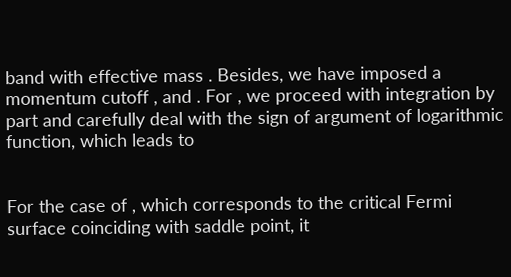band with effective mass . Besides, we have imposed a momentum cutoff , and . For , we proceed with integration by part and carefully deal with the sign of argument of logarithmic function, which leads to


For the case of , which corresponds to the critical Fermi surface coinciding with saddle point, it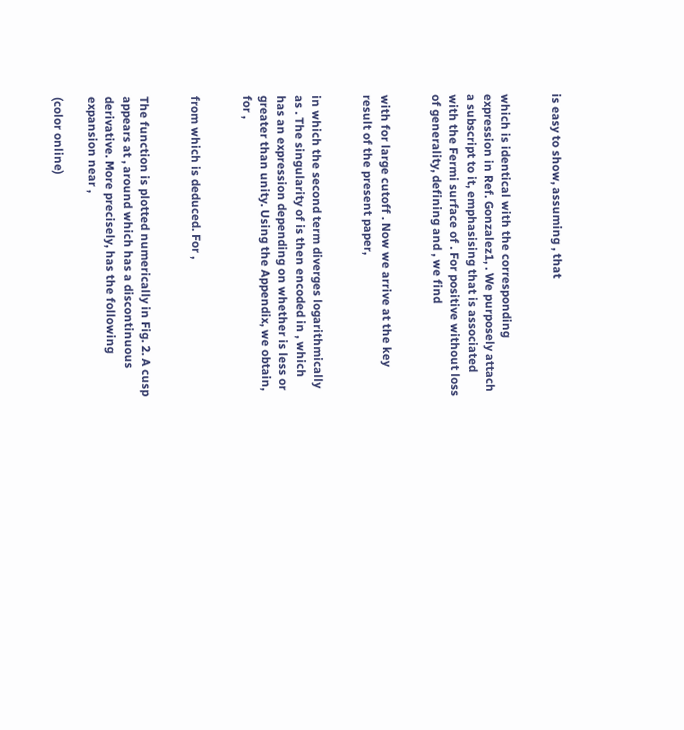is easy to show, assuming , that


which is identical with the corresponding expression in Ref. Gonzalez1, . We purposely attach a subscript to it, emphasising that is associated with the Fermi surface of . For positive without loss of generality, defining and , we find


with for large cutoff . Now we arrive at the key result of the present paper,


in which the second term diverges logarithmically as . The singularity of is then encoded in , which has an expression depending on whether is less or greater than unity. Using the Appendix, we obtain, for ,


from which is deduced. For ,


The function is plotted numerically in Fig. 2. A cusp appears at , around which has a discontinuous derivative. More precisely, has the following expansion near ,

(color online)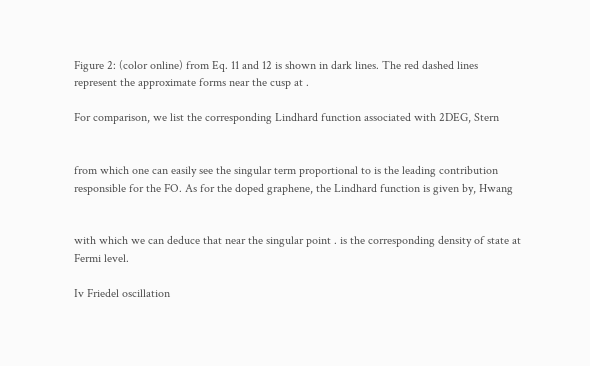Figure 2: (color online) from Eq. 11 and 12 is shown in dark lines. The red dashed lines represent the approximate forms near the cusp at .

For comparison, we list the corresponding Lindhard function associated with 2DEG, Stern


from which one can easily see the singular term proportional to is the leading contribution responsible for the FO. As for the doped graphene, the Lindhard function is given by, Hwang


with which we can deduce that near the singular point . is the corresponding density of state at Fermi level.

Iv Friedel oscillation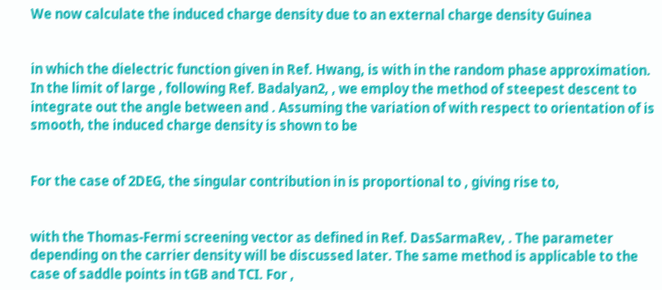We now calculate the induced charge density due to an external charge density Guinea


in which the dielectric function given in Ref. Hwang, is with in the random phase approximation. In the limit of large , following Ref. Badalyan2, , we employ the method of steepest descent to integrate out the angle between and . Assuming the variation of with respect to orientation of is smooth, the induced charge density is shown to be


For the case of 2DEG, the singular contribution in is proportional to , giving rise to,


with the Thomas-Fermi screening vector as defined in Ref. DasSarmaRev, . The parameter depending on the carrier density will be discussed later. The same method is applicable to the case of saddle points in tGB and TCI. For ,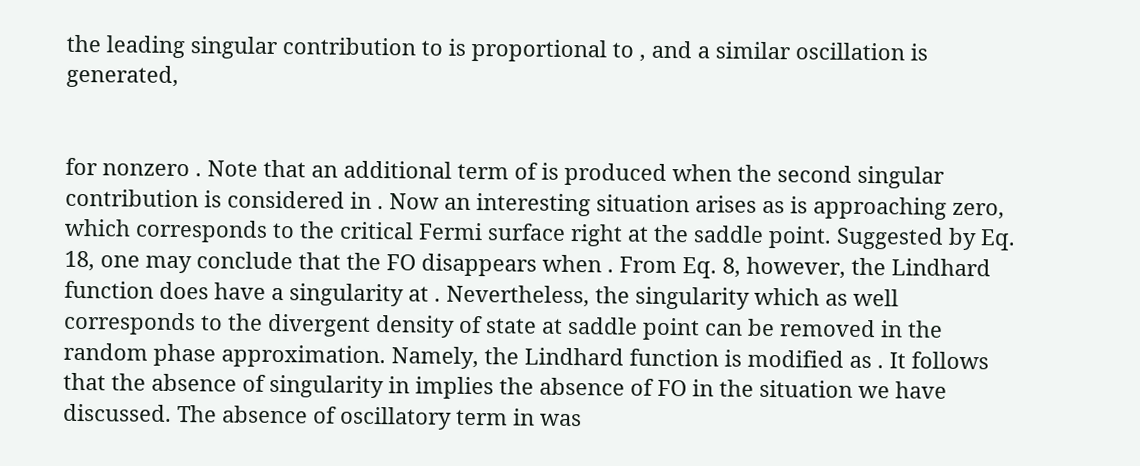the leading singular contribution to is proportional to , and a similar oscillation is generated,


for nonzero . Note that an additional term of is produced when the second singular contribution is considered in . Now an interesting situation arises as is approaching zero, which corresponds to the critical Fermi surface right at the saddle point. Suggested by Eq. 18, one may conclude that the FO disappears when . From Eq. 8, however, the Lindhard function does have a singularity at . Nevertheless, the singularity which as well corresponds to the divergent density of state at saddle point can be removed in the random phase approximation. Namely, the Lindhard function is modified as . It follows that the absence of singularity in implies the absence of FO in the situation we have discussed. The absence of oscillatory term in was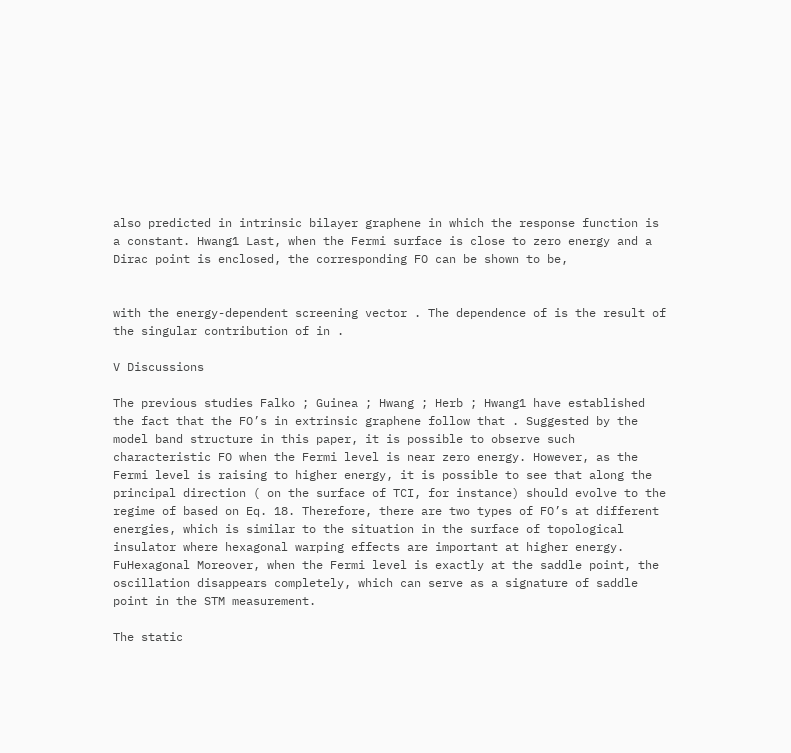also predicted in intrinsic bilayer graphene in which the response function is a constant. Hwang1 Last, when the Fermi surface is close to zero energy and a Dirac point is enclosed, the corresponding FO can be shown to be,


with the energy-dependent screening vector . The dependence of is the result of the singular contribution of in .

V Discussions

The previous studies Falko ; Guinea ; Hwang ; Herb ; Hwang1 have established the fact that the FO’s in extrinsic graphene follow that . Suggested by the model band structure in this paper, it is possible to observe such characteristic FO when the Fermi level is near zero energy. However, as the Fermi level is raising to higher energy, it is possible to see that along the principal direction ( on the surface of TCI, for instance) should evolve to the regime of based on Eq. 18. Therefore, there are two types of FO’s at different energies, which is similar to the situation in the surface of topological insulator where hexagonal warping effects are important at higher energy. FuHexagonal Moreover, when the Fermi level is exactly at the saddle point, the oscillation disappears completely, which can serve as a signature of saddle point in the STM measurement.

The static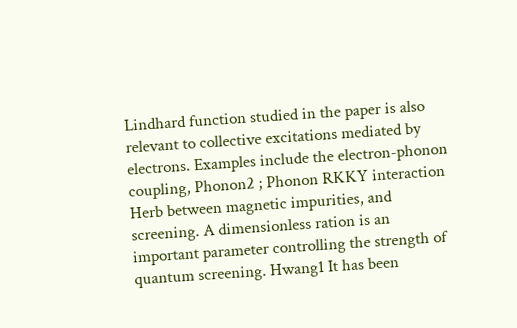Lindhard function studied in the paper is also relevant to collective excitations mediated by electrons. Examples include the electron-phonon coupling, Phonon2 ; Phonon RKKY interaction Herb between magnetic impurities, and screening. A dimensionless ration is an important parameter controlling the strength of quantum screening. Hwang1 It has been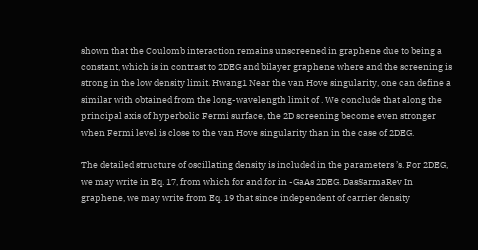shown that the Coulomb interaction remains unscreened in graphene due to being a constant, which is in contrast to 2DEG and bilayer graphene where and the screening is strong in the low density limit. Hwang1 Near the van Hove singularity, one can define a similar with obtained from the long-wavelength limit of . We conclude that along the principal axis of hyperbolic Fermi surface, the 2D screening become even stronger when Fermi level is close to the van Hove singularity than in the case of 2DEG.

The detailed structure of oscillating density is included in the parameters ’s. For 2DEG, we may write in Eq. 17, from which for and for in -GaAs 2DEG. DasSarmaRev In graphene, we may write from Eq. 19 that since independent of carrier density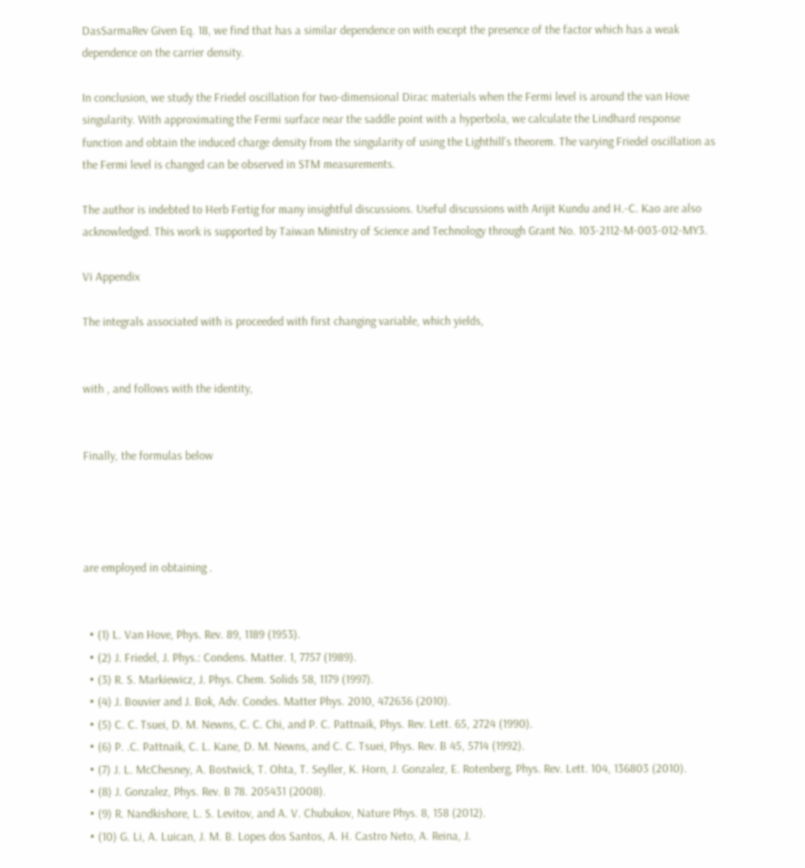DasSarmaRev Given Eq. 18, we find that has a similar dependence on with except the presence of the factor which has a weak dependence on the carrier density.

In conclusion, we study the Friedel oscillation for two-dimensional Dirac materials when the Fermi level is around the van Hove singularity. With approximating the Fermi surface near the saddle point with a hyperbola, we calculate the Lindhard response function and obtain the induced charge density from the singularity of using the Lighthill’s theorem. The varying Friedel oscillation as the Fermi level is changed can be observed in STM measurements.

The author is indebted to Herb Fertig for many insightful discussions. Useful discussions with Arijit Kundu and H.-C. Kao are also acknowledged. This work is supported by Taiwan Ministry of Science and Technology through Grant No. 103-2112-M-003-012-MY3.

Vi Appendix

The integrals associated with is proceeded with first changing variable, which yields,


with , and follows with the identity,


Finally, the formulas below




are employed in obtaining .


  • (1) L. Van Hove, Phys. Rev. 89, 1189 (1953).
  • (2) J. Friedel, J. Phys.: Condens. Matter. 1, 7757 (1989).
  • (3) R. S. Markiewicz, J. Phys. Chem. Solids 58, 1179 (1997).
  • (4) J. Bouvier and J. Bok, Adv. Condes. Matter Phys. 2010, 472636 (2010).
  • (5) C. C. Tsuei, D. M. Newns, C. C. Chi, and P. C. Pattnaik, Phys. Rev. Lett. 65, 2724 (1990).
  • (6) P. .C. Pattnaik, C. L. Kane, D. M. Newns, and C. C. Tsuei, Phys. Rev. B 45, 5714 (1992).
  • (7) J. L. McChesney, A. Bostwick, T. Ohta, T. Seyller, K. Horn, J. Gonzalez, E. Rotenberg, Phys. Rev. Lett. 104, 136803 (2010).
  • (8) J. Gonzalez, Phys. Rev. B 78. 205431 (2008).
  • (9) R. Nandkishore, L. S. Levitov, and A. V. Chubukov, Nature Phys. 8, 158 (2012).
  • (10) G. Li, A. Luican, J. M. B. Lopes dos Santos, A. H. Castro Neto, A. Reina, J.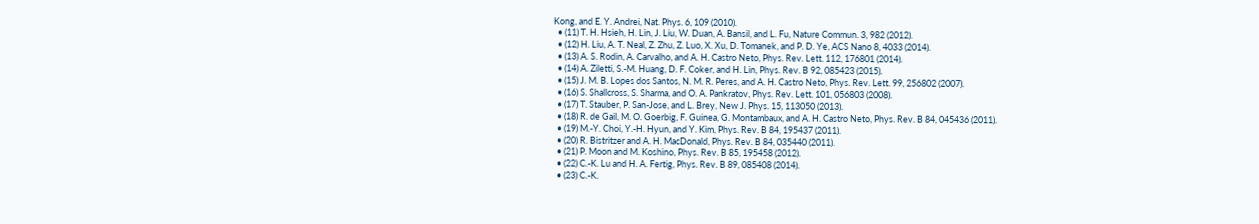Kong, and E. Y. Andrei, Nat. Phys. 6, 109 (2010).
  • (11) T. H. Hsieh, H. Lin, J. Liu, W. Duan, A. Bansil, and L. Fu, Nature Commun. 3, 982 (2012).
  • (12) H. Liu, A. T. Neal, Z. Zhu, Z. Luo, X. Xu, D. Tomanek, and P. D. Ye, ACS Nano 8, 4033 (2014).
  • (13) A. S. Rodin, A. Carvalho, and A. H. Castro Neto, Phys. Rev. Lett. 112, 176801 (2014).
  • (14) A. Ziletti, S.-M. Huang, D. F. Coker, and H. Lin, Phys. Rev. B 92, 085423 (2015).
  • (15) J. M. B. Lopes dos Santos, N. M. R. Peres, and A. H. Castro Neto, Phys. Rev. Lett. 99, 256802 (2007).
  • (16) S. Shallcross, S. Sharma, and O. A. Pankratov, Phys. Rev. Lett. 101, 056803 (2008).
  • (17) T. Stauber, P. San-Jose, and L. Brey, New J. Phys. 15, 113050 (2013).
  • (18) R. de Gail, M. O. Goerbig, F. Guinea, G. Montambaux, and A. H. Castro Neto, Phys. Rev. B 84, 045436 (2011).
  • (19) M.-Y. Choi, Y.-H. Hyun, and Y. Kim, Phys. Rev. B 84, 195437 (2011).
  • (20) R. Bistritzer and A. H. MacDonald, Phys. Rev. B 84, 035440 (2011).
  • (21) P. Moon and M. Koshino, Phys. Rev. B 85, 195458 (2012).
  • (22) C.-K. Lu and H. A. Fertig, Phys. Rev. B 89, 085408 (2014).
  • (23) C.-K.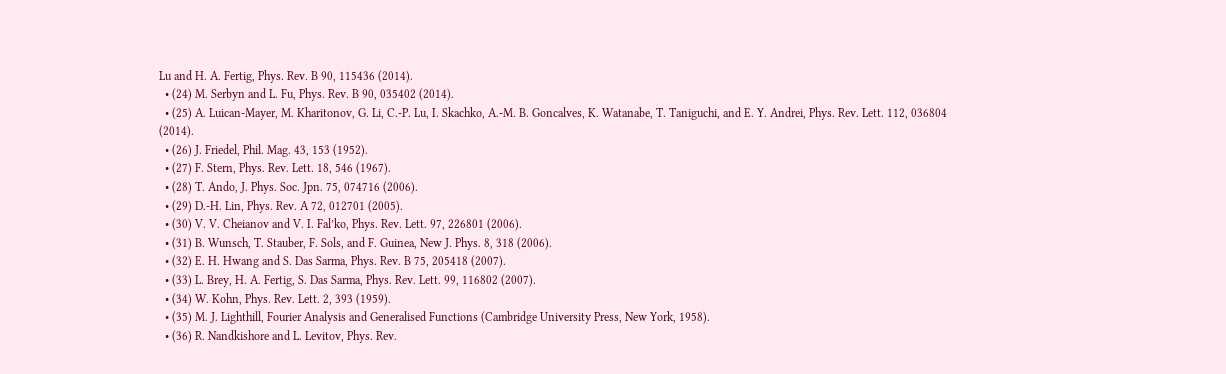Lu and H. A. Fertig, Phys. Rev. B 90, 115436 (2014).
  • (24) M. Serbyn and L. Fu, Phys. Rev. B 90, 035402 (2014).
  • (25) A. Luican-Mayer, M. Kharitonov, G. Li, C.-P. Lu, I. Skachko, A.-M. B. Goncalves, K. Watanabe, T. Taniguchi, and E. Y. Andrei, Phys. Rev. Lett. 112, 036804 (2014).
  • (26) J. Friedel, Phil. Mag. 43, 153 (1952).
  • (27) F. Stern, Phys. Rev. Lett. 18, 546 (1967).
  • (28) T. Ando, J. Phys. Soc. Jpn. 75, 074716 (2006).
  • (29) D.-H. Lin, Phys. Rev. A 72, 012701 (2005).
  • (30) V. V. Cheianov and V. I. Fal’ko, Phys. Rev. Lett. 97, 226801 (2006).
  • (31) B. Wunsch, T. Stauber, F. Sols, and F. Guinea, New J. Phys. 8, 318 (2006).
  • (32) E. H. Hwang and S. Das Sarma, Phys. Rev. B 75, 205418 (2007).
  • (33) L. Brey, H. A. Fertig, S. Das Sarma, Phys. Rev. Lett. 99, 116802 (2007).
  • (34) W. Kohn, Phys. Rev. Lett. 2, 393 (1959).
  • (35) M. J. Lighthill, Fourier Analysis and Generalised Functions (Cambridge University Press, New York, 1958).
  • (36) R. Nandkishore and L. Levitov, Phys. Rev.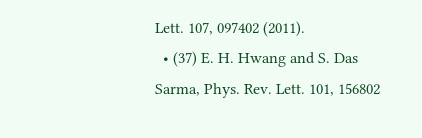Lett. 107, 097402 (2011).
  • (37) E. H. Hwang and S. Das Sarma, Phys. Rev. Lett. 101, 156802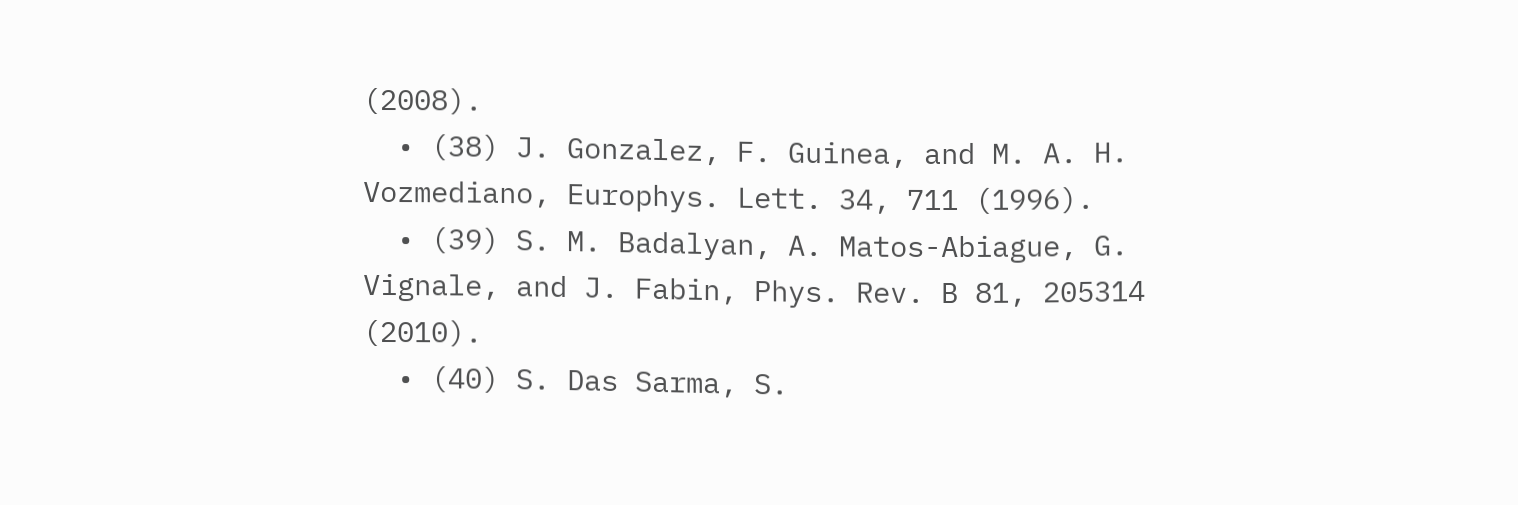(2008).
  • (38) J. Gonzalez, F. Guinea, and M. A. H. Vozmediano, Europhys. Lett. 34, 711 (1996).
  • (39) S. M. Badalyan, A. Matos-Abiague, G. Vignale, and J. Fabin, Phys. Rev. B 81, 205314 (2010).
  • (40) S. Das Sarma, S.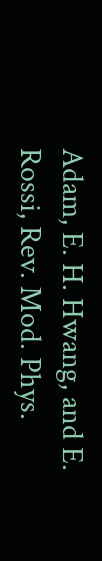Adam, E. H. Hwang, and E. Rossi, Rev. Mod. Phys.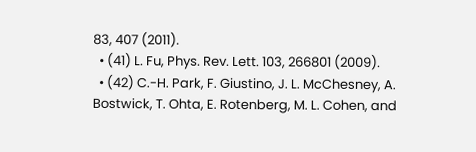83, 407 (2011).
  • (41) L. Fu, Phys. Rev. Lett. 103, 266801 (2009).
  • (42) C.-H. Park, F. Giustino, J. L. McChesney, A. Bostwick, T. Ohta, E. Rotenberg, M. L. Cohen, and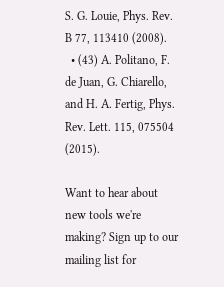S. G. Louie, Phys. Rev. B 77, 113410 (2008).
  • (43) A. Politano, F. de Juan, G. Chiarello, and H. A. Fertig, Phys. Rev. Lett. 115, 075504 (2015).

Want to hear about new tools we're making? Sign up to our mailing list for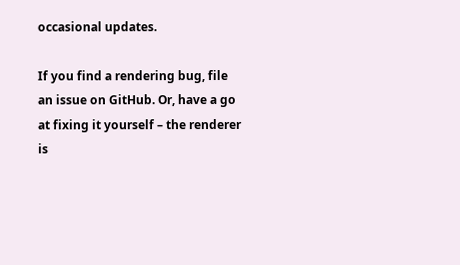occasional updates.

If you find a rendering bug, file an issue on GitHub. Or, have a go at fixing it yourself – the renderer is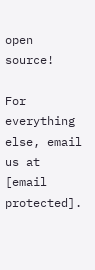open source!

For everything else, email us at [email protected].